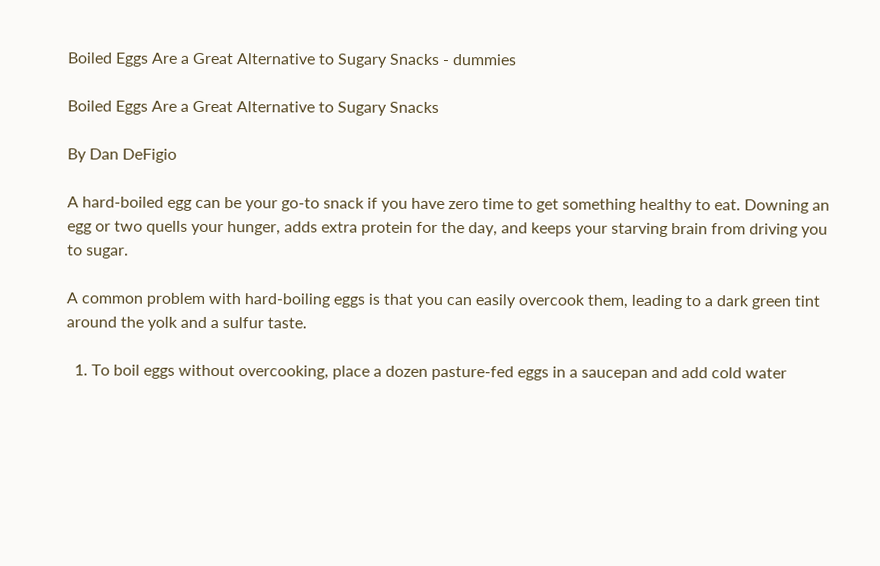Boiled Eggs Are a Great Alternative to Sugary Snacks - dummies

Boiled Eggs Are a Great Alternative to Sugary Snacks

By Dan DeFigio

A hard-boiled egg can be your go-to snack if you have zero time to get something healthy to eat. Downing an egg or two quells your hunger, adds extra protein for the day, and keeps your starving brain from driving you to sugar.

A common problem with hard-boiling eggs is that you can easily overcook them, leading to a dark green tint around the yolk and a sulfur taste.

  1. To boil eggs without overcooking, place a dozen pasture-fed eggs in a saucepan and add cold water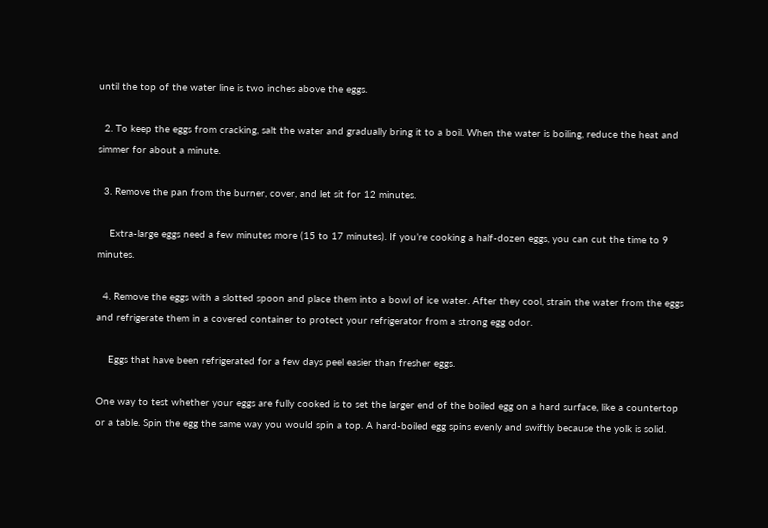until the top of the water line is two inches above the eggs.

  2. To keep the eggs from cracking, salt the water and gradually bring it to a boil. When the water is boiling, reduce the heat and simmer for about a minute.

  3. Remove the pan from the burner, cover, and let sit for 12 minutes.

    Extra-large eggs need a few minutes more (15 to 17 minutes). If you’re cooking a half-dozen eggs, you can cut the time to 9 minutes.

  4. Remove the eggs with a slotted spoon and place them into a bowl of ice water. After they cool, strain the water from the eggs and refrigerate them in a covered container to protect your refrigerator from a strong egg odor.

    Eggs that have been refrigerated for a few days peel easier than fresher eggs.

One way to test whether your eggs are fully cooked is to set the larger end of the boiled egg on a hard surface, like a countertop or a table. Spin the egg the same way you would spin a top. A hard-boiled egg spins evenly and swiftly because the yolk is solid.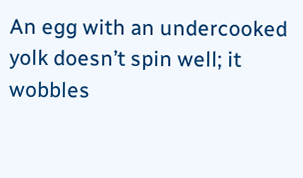An egg with an undercooked yolk doesn’t spin well; it wobbles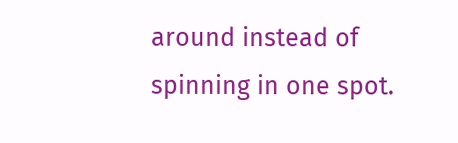around instead of spinning in one spot.